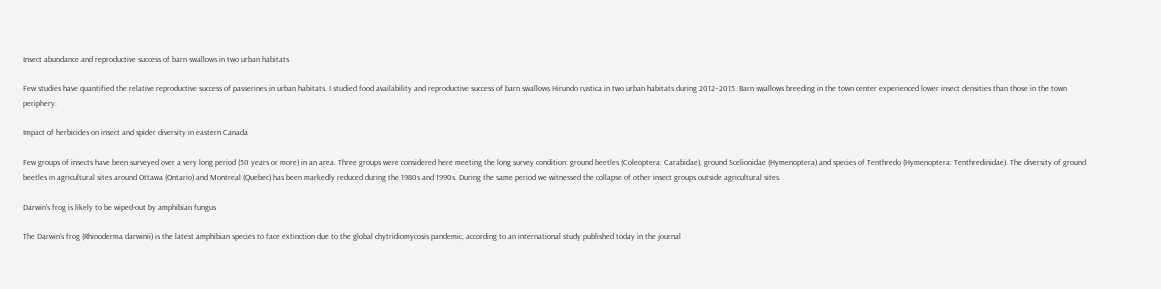Insect abundance and reproductive success of barn swallows in two urban habitats

Few studies have quantified the relative reproductive success of passerines in urban habitats. I studied food availability and reproductive success of barn swallows Hirundo rustica in two urban habitats during 2012–2015. Barn swallows breeding in the town center experienced lower insect densities than those in the town periphery.

Impact of herbicides on insect and spider diversity in eastern Canada

Few groups of insects have been surveyed over a very long period (50 years or more) in an area. Three groups were considered here meeting the long survey condition: ground beetles (Coleoptera: Carabidae), ground Scelionidae (Hymenoptera) and species of Tenthredo (Hymenoptera: Tenthredinidae). The diversity of ground beetles in agricultural sites around Ottawa (Ontario) and Montreal (Quebec) has been markedly reduced during the 1980s and 1990s. During the same period we witnessed the collapse of other insect groups outside agricultural sites.

Darwin's frog is likely to be wiped-out by amphibian fungus

The Darwin's frog (Rhinoderma darwinii) is the latest amphibian species to face extinction due to the global chytridiomycosis pandemic, according to an international study published today in the journal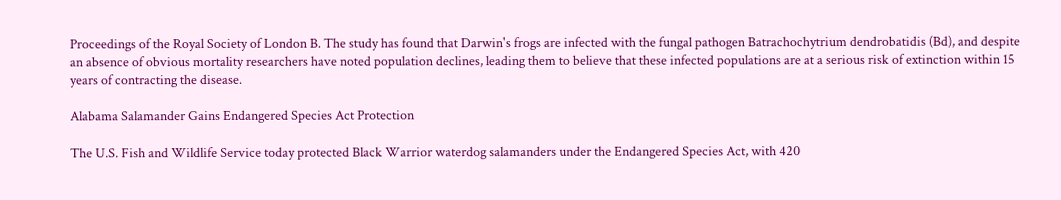Proceedings of the Royal Society of London B. The study has found that Darwin's frogs are infected with the fungal pathogen Batrachochytrium dendrobatidis (Bd), and despite an absence of obvious mortality researchers have noted population declines, leading them to believe that these infected populations are at a serious risk of extinction within 15 years of contracting the disease.

Alabama Salamander Gains Endangered Species Act Protection

The U.S. Fish and Wildlife Service today protected Black Warrior waterdog salamanders under the Endangered Species Act, with 420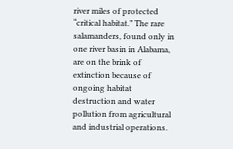river miles of protected “critical habitat.” The rare salamanders, found only in one river basin in Alabama, are on the brink of extinction because of ongoing habitat destruction and water pollution from agricultural and industrial operations.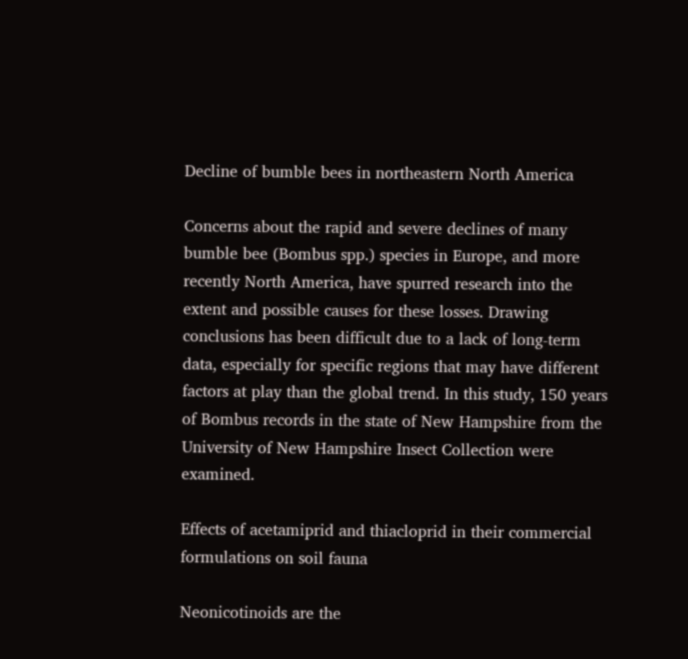Decline of bumble bees in northeastern North America

Concerns about the rapid and severe declines of many bumble bee (Bombus spp.) species in Europe, and more recently North America, have spurred research into the extent and possible causes for these losses. Drawing conclusions has been difficult due to a lack of long-term data, especially for specific regions that may have different factors at play than the global trend. In this study, 150 years of Bombus records in the state of New Hampshire from the University of New Hampshire Insect Collection were examined.

Effects of acetamiprid and thiacloprid in their commercial formulations on soil fauna

Neonicotinoids are the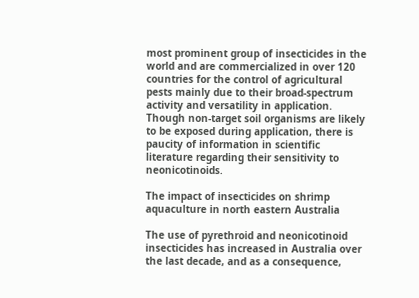most prominent group of insecticides in the world and are commercialized in over 120 countries for the control of agricultural pests mainly due to their broad-spectrum activity and versatility in application. Though non-target soil organisms are likely to be exposed during application, there is paucity of information in scientific literature regarding their sensitivity to neonicotinoids.

The impact of insecticides on shrimp aquaculture in north eastern Australia

The use of pyrethroid and neonicotinoid insecticides has increased in Australia over the last decade, and as a consequence,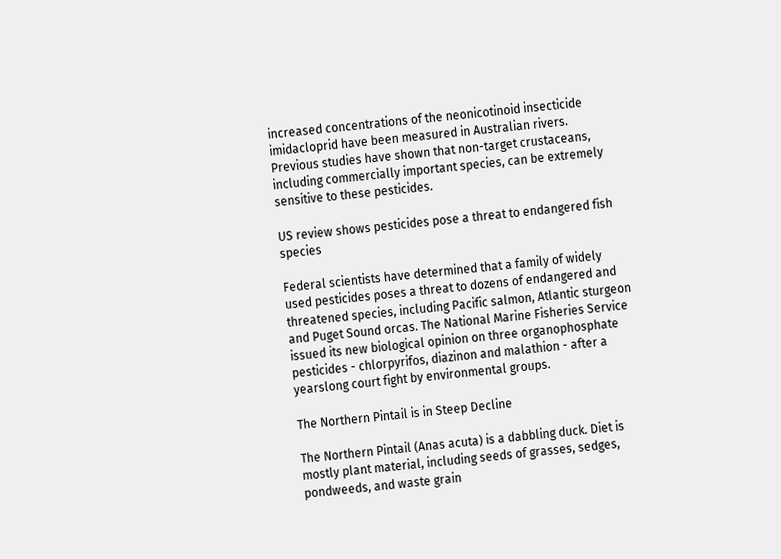increased concentrations of the neonicotinoid insecticide imidacloprid have been measured in Australian rivers. Previous studies have shown that non-target crustaceans, including commercially important species, can be extremely sensitive to these pesticides.

US review shows pesticides pose a threat to endangered fish species

Federal scientists have determined that a family of widely used pesticides poses a threat to dozens of endangered and threatened species, including Pacific salmon, Atlantic sturgeon and Puget Sound orcas. The National Marine Fisheries Service issued its new biological opinion on three organophosphate pesticides - chlorpyrifos, diazinon and malathion - after a yearslong court fight by environmental groups.

The Northern Pintail is in Steep Decline

The Northern Pintail (Anas acuta) is a dabbling duck. Diet is mostly plant material, including seeds of grasses, sedges, pondweeds, and waste grain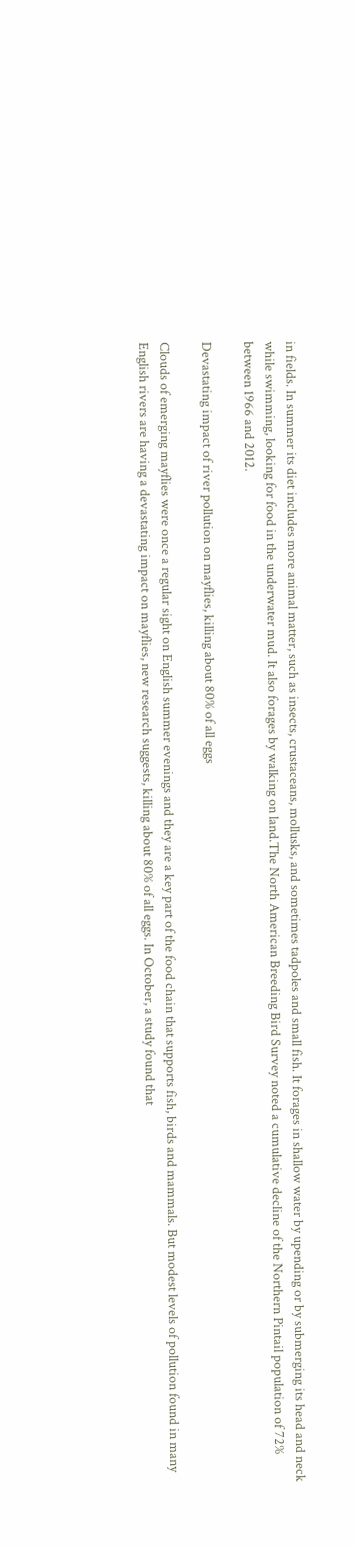in fields. In summer its diet includes more animal matter, such as insects, crustaceans, mollusks, and sometimes tadpoles and small fish. It forages in shallow water by upending or by submerging its head and neck while swimming, looking for food in the underwater mud. It also forages by walking on land.The North American Breeding Bird Survey noted a cumulative decline of the Northern Pintail population of 72% between 1966 and 2012.

Devastating impact of river pollution on mayflies, killing about 80% of all eggs

Clouds of emerging mayflies were once a regular sight on English summer evenings and they are a key part of the food chain that supports fish, birds and mammals. But modest levels of pollution found in many English rivers are having a devastating impact on mayflies, new research suggests, killing about 80% of all eggs. In October, a study found that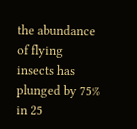the abundance of flying insects has plunged by 75% in 25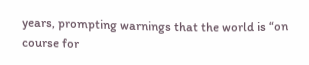years, prompting warnings that the world is “on course for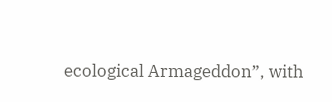ecological Armageddon”, with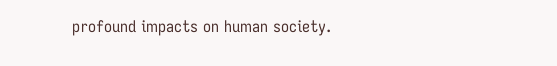profound impacts on human society.